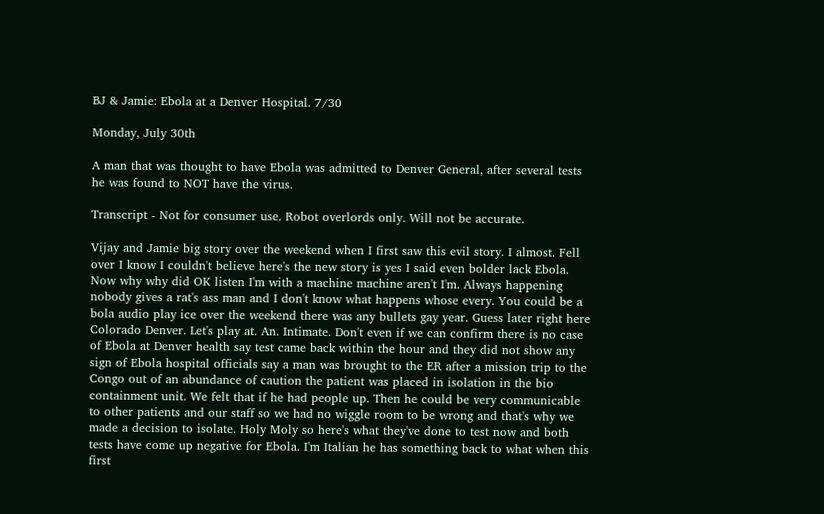BJ & Jamie: Ebola at a Denver Hospital. 7/30

Monday, July 30th

A man that was thought to have Ebola was admitted to Denver General, after several tests he was found to NOT have the virus.

Transcript - Not for consumer use. Robot overlords only. Will not be accurate.

Vijay and Jamie big story over the weekend when I first saw this evil story. I almost. Fell over I know I couldn't believe here's the new story is yes I said even bolder lack Ebola. Now why why did OK listen I'm with a machine machine aren't I'm. Always happening nobody gives a rat's ass man and I don't know what happens whose every. You could be a bola audio play ice over the weekend there was any bullets gay year. Guess later right here Colorado Denver. Let's play at. An. Intimate. Don't even if we can confirm there is no case of Ebola at Denver health say test came back within the hour and they did not show any sign of Ebola hospital officials say a man was brought to the ER after a mission trip to the Congo out of an abundance of caution the patient was placed in isolation in the bio containment unit. We felt that if he had people up. Then he could be very communicable to other patients and our staff so we had no wiggle room to be wrong and that's why we made a decision to isolate. Holy Moly so here's what they've done to test now and both tests have come up negative for Ebola. I'm Italian he has something back to what when this first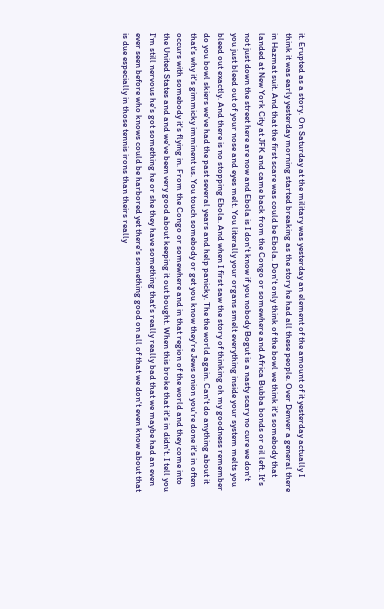it. Erupted as a story. On Saturday at the military was yesterday an element of the amount of it yesterday actually I think it was early yesterday morning started breaking as the story he had all these people. Over Denver a general there in Hazmat suit. And that the first scare was could be Ebola. Don't only think of the bowl we think it's somebody that landed at New York City at JFK and came back from the Congo or somewhere and Africa Bubba bonds or oil left. It's not just down the street here are now and Ebola is I don't know if you nobody Bogut is a nasty scary no cure we don't you just bleed out of your nose and eyes melt. You literally your organs smelt everything inside your system melts you bleed out exactly. And there is no stopping Ebola. And when I first saw the story of thinking oh my goodness remember do you bowl skiers we've had the past several years and help panicky. The the world again. Can't do anything about it that's why it's gimmicky imminent us. You touch somebody or get you know they're Jews onion you're done it's in often occurs with somebody it's flying in. From the Congo or somewhere and in that region of the world and they come into the United States and and we've been very good about keeping it out bought. When this broke that it's in didn't. I tell you I'm still nervous he's got something he or she they have something that's really really bad that we maybe had an even ever seen before who knows could be harbored yet there's something good on all of that we don't even know about that is due especially in those tennis irons than theirs really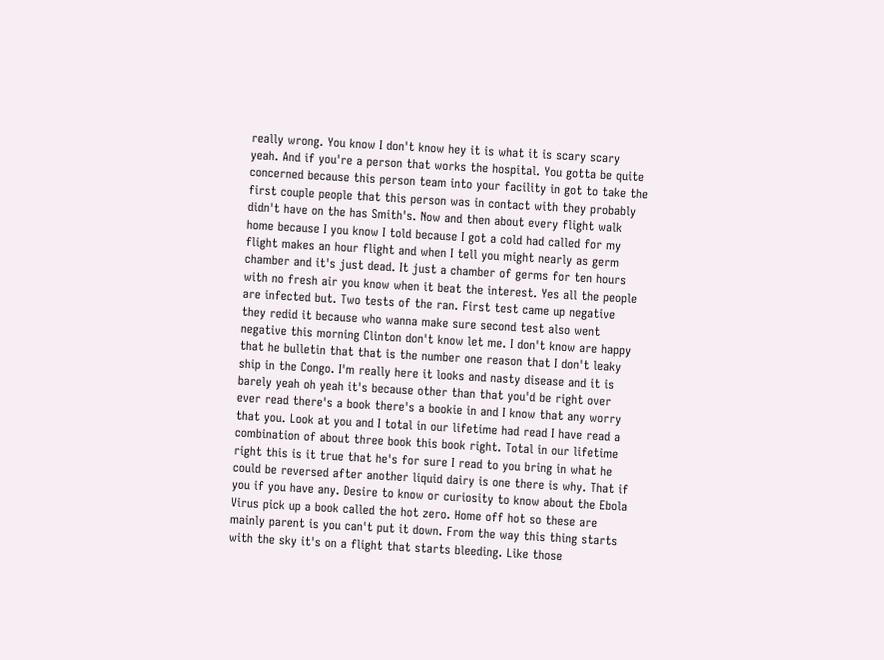really wrong. You know I don't know hey it is what it is scary scary yeah. And if you're a person that works the hospital. You gotta be quite concerned because this person team into your facility in got to take the first couple people that this person was in contact with they probably didn't have on the has Smith's. Now and then about every flight walk home because I you know I told because I got a cold had called for my flight makes an hour flight and when I tell you might nearly as germ chamber and it's just dead. It just a chamber of germs for ten hours with no fresh air you know when it beat the interest. Yes all the people are infected but. Two tests of the ran. First test came up negative they redid it because who wanna make sure second test also went negative this morning Clinton don't know let me. I don't know are happy that he bulletin that that is the number one reason that I don't leaky ship in the Congo. I'm really here it looks and nasty disease and it is barely yeah oh yeah it's because other than that you'd be right over ever read there's a book there's a bookie in and I know that any worry that you. Look at you and I total in our lifetime had read I have read a combination of about three book this book right. Total in our lifetime right this is it true that he's for sure I read to you bring in what he could be reversed after another liquid dairy is one there is why. That if you if you have any. Desire to know or curiosity to know about the Ebola Virus pick up a book called the hot zero. Home off hot so these are mainly parent is you can't put it down. From the way this thing starts with the sky it's on a flight that starts bleeding. Like those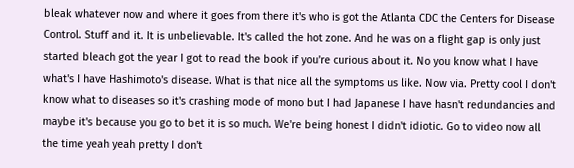bleak whatever now and where it goes from there it's who is got the Atlanta CDC the Centers for Disease Control. Stuff and it. It is unbelievable. It's called the hot zone. And he was on a flight gap is only just started bleach got the year I got to read the book if you're curious about it. No you know what I have what's I have Hashimoto's disease. What is that nice all the symptoms us like. Now via. Pretty cool I don't know what to diseases so it's crashing mode of mono but I had Japanese I have hasn't redundancies and maybe it's because you go to bet it is so much. We're being honest I didn't idiotic. Go to video now all the time yeah yeah pretty I don't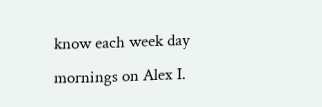know each week day mornings on Alex I.